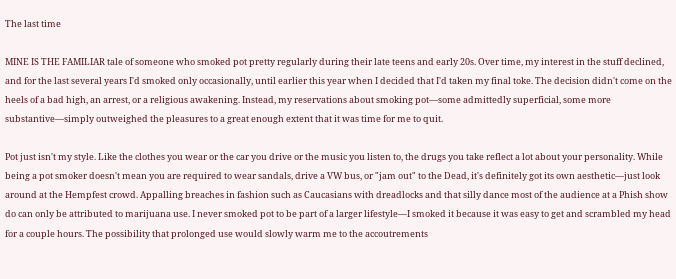The last time

MINE IS THE FAMILIAR tale of someone who smoked pot pretty regularly during their late teens and early 20s. Over time, my interest in the stuff declined, and for the last several years I'd smoked only occasionally, until earlier this year when I decided that I'd taken my final toke. The decision didn't come on the heels of a bad high, an arrest, or a religious awakening. Instead, my reservations about smoking pot—some admittedly superficial, some more substantive—simply outweighed the pleasures to a great enough extent that it was time for me to quit.

Pot just isn't my style. Like the clothes you wear or the car you drive or the music you listen to, the drugs you take reflect a lot about your personality. While being a pot smoker doesn't mean you are required to wear sandals, drive a VW bus, or "jam out" to the Dead, it's definitely got its own aesthetic—just look around at the Hempfest crowd. Appalling breaches in fashion such as Caucasians with dreadlocks and that silly dance most of the audience at a Phish show do can only be attributed to marijuana use. I never smoked pot to be part of a larger lifestyle—I smoked it because it was easy to get and scrambled my head for a couple hours. The possibility that prolonged use would slowly warm me to the accoutrements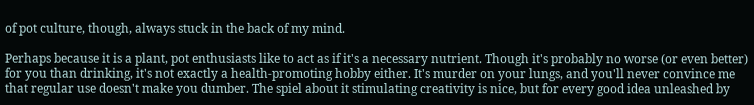of pot culture, though, always stuck in the back of my mind.

Perhaps because it is a plant, pot enthusiasts like to act as if it's a necessary nutrient. Though it's probably no worse (or even better) for you than drinking, it's not exactly a health-promoting hobby either. It's murder on your lungs, and you'll never convince me that regular use doesn't make you dumber. The spiel about it stimulating creativity is nice, but for every good idea unleashed by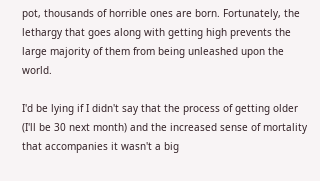pot, thousands of horrible ones are born. Fortunately, the lethargy that goes along with getting high prevents the large majority of them from being unleashed upon the world.

I'd be lying if I didn't say that the process of getting older (I'll be 30 next month) and the increased sense of mortality that accompanies it wasn't a big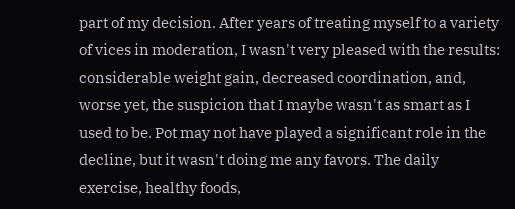part of my decision. After years of treating myself to a variety of vices in moderation, I wasn't very pleased with the results: considerable weight gain, decreased coordination, and, worse yet, the suspicion that I maybe wasn't as smart as I used to be. Pot may not have played a significant role in the decline, but it wasn't doing me any favors. The daily exercise, healthy foods,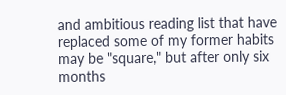and ambitious reading list that have replaced some of my former habits may be "square," but after only six months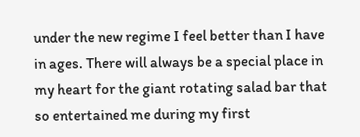under the new regime I feel better than I have in ages. There will always be a special place in my heart for the giant rotating salad bar that so entertained me during my first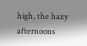high, the hazy afternoons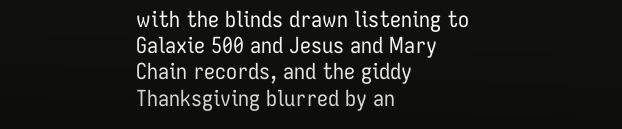with the blinds drawn listening to Galaxie 500 and Jesus and Mary Chain records, and the giddy Thanksgiving blurred by an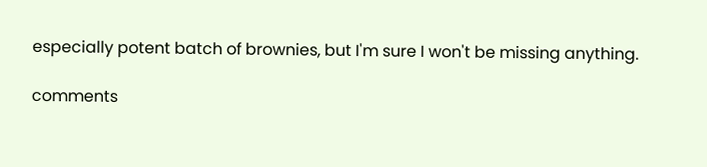especially potent batch of brownies, but I'm sure I won't be missing anything.

comments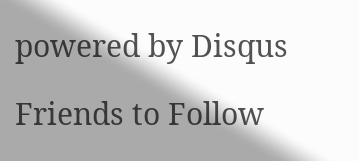powered by Disqus

Friends to Follow